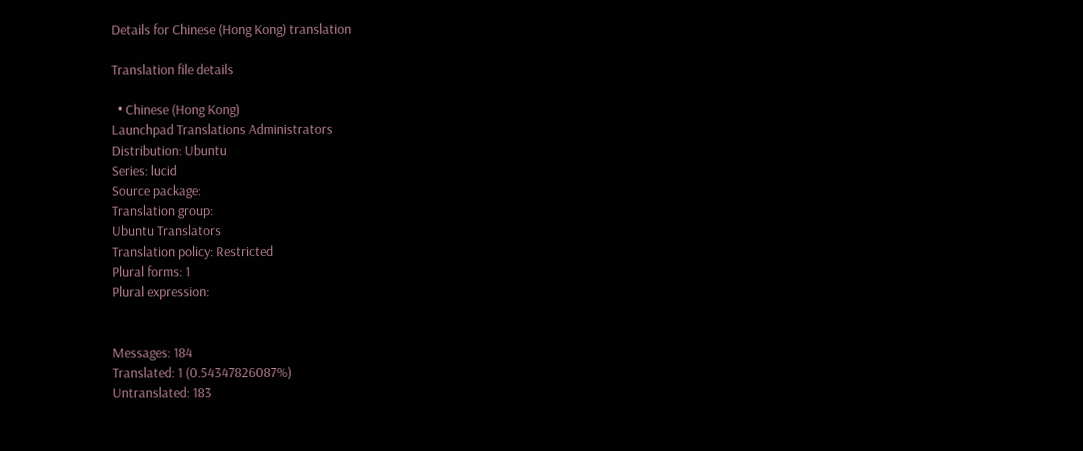Details for Chinese (Hong Kong) translation

Translation file details

  • Chinese (Hong Kong)
Launchpad Translations Administrators
Distribution: Ubuntu
Series: lucid
Source package:
Translation group:
Ubuntu Translators
Translation policy: Restricted
Plural forms: 1
Plural expression:


Messages: 184
Translated: 1 (0.54347826087%)
Untranslated: 183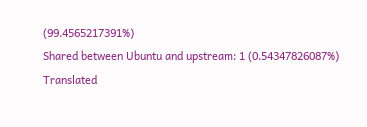(99.4565217391%)
Shared between Ubuntu and upstream: 1 (0.54347826087%)
Translated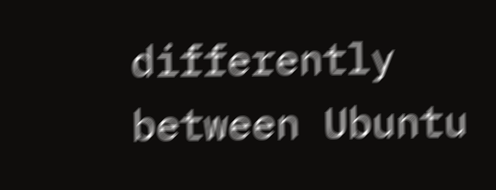differently between Ubuntu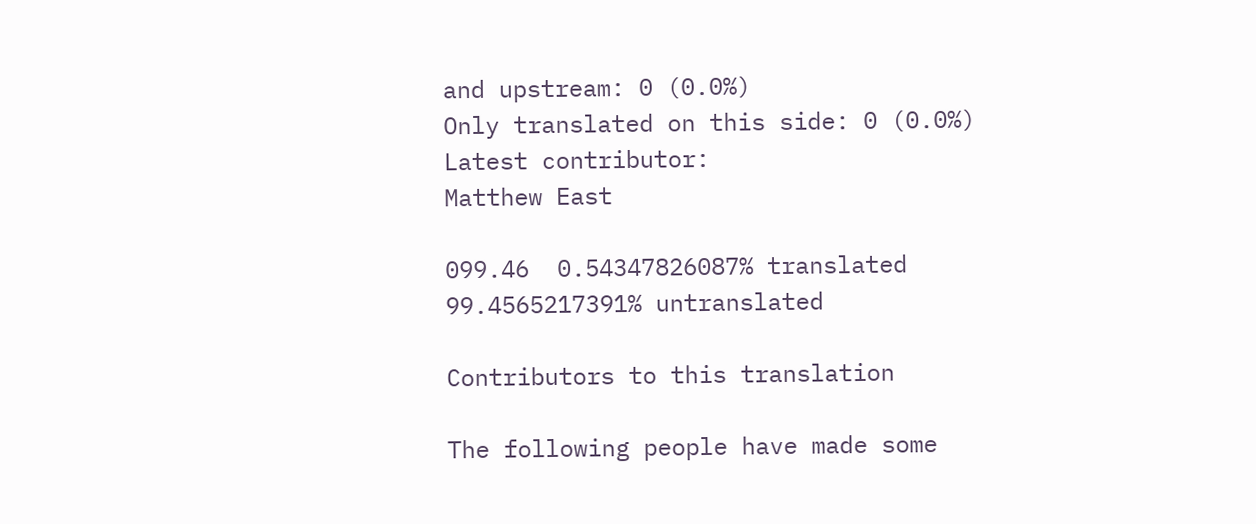and upstream: 0 (0.0%)
Only translated on this side: 0 (0.0%)
Latest contributor:
Matthew East

099.46  0.54347826087% translated  99.4565217391% untranslated

Contributors to this translation

The following people have made some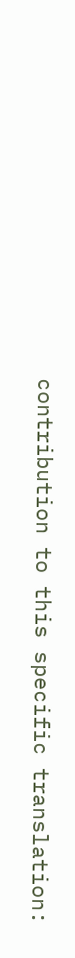contribution to this specific translation: